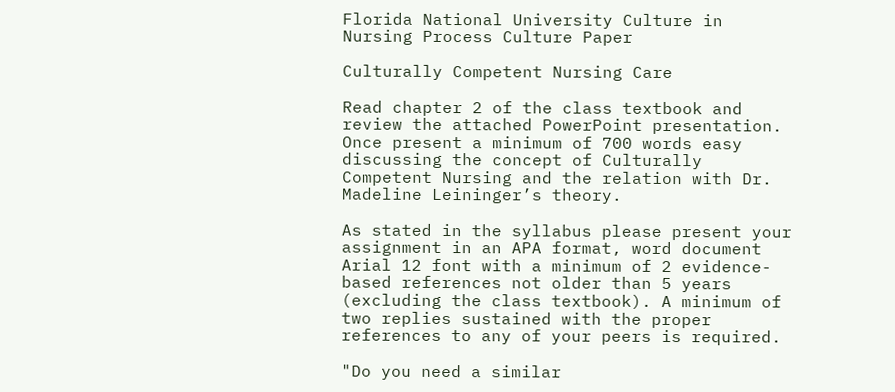Florida National University Culture in Nursing Process Culture Paper

Culturally Competent Nursing Care

Read chapter 2 of the class textbook and review the attached PowerPoint presentation. Once present a minimum of 700 words easy discussing the concept of Culturally Competent Nursing and the relation with Dr. Madeline Leininger’s theory.

As stated in the syllabus please present your assignment in an APA format, word document Arial 12 font with a minimum of 2 evidence-based references not older than 5 years (excluding the class textbook). A minimum of two replies sustained with the proper references to any of your peers is required.

"Do you need a similar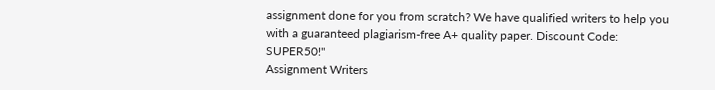assignment done for you from scratch? We have qualified writers to help you with a guaranteed plagiarism-free A+ quality paper. Discount Code: SUPER50!"
Assignment Writers